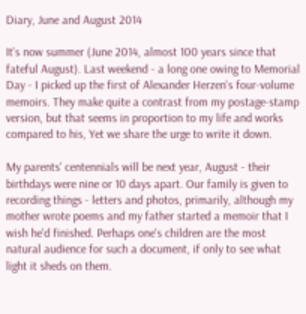Diary, June and August 2014

It's now summer (June 2014, almost 100 years since that fateful August). Last weekend - a long one owing to Memorial Day - I picked up the first of Alexander Herzen's four-volume memoirs. They make quite a contrast from my postage-stamp version, but that seems in proportion to my life and works compared to his, Yet we share the urge to write it down.

My parents' centennials will be next year, August - their birthdays were nine or 10 days apart. Our family is given to recording things - letters and photos, primarily, although my mother wrote poems and my father started a memoir that I wish he'd finished. Perhaps one's children are the most natural audience for such a document, if only to see what light it sheds on them.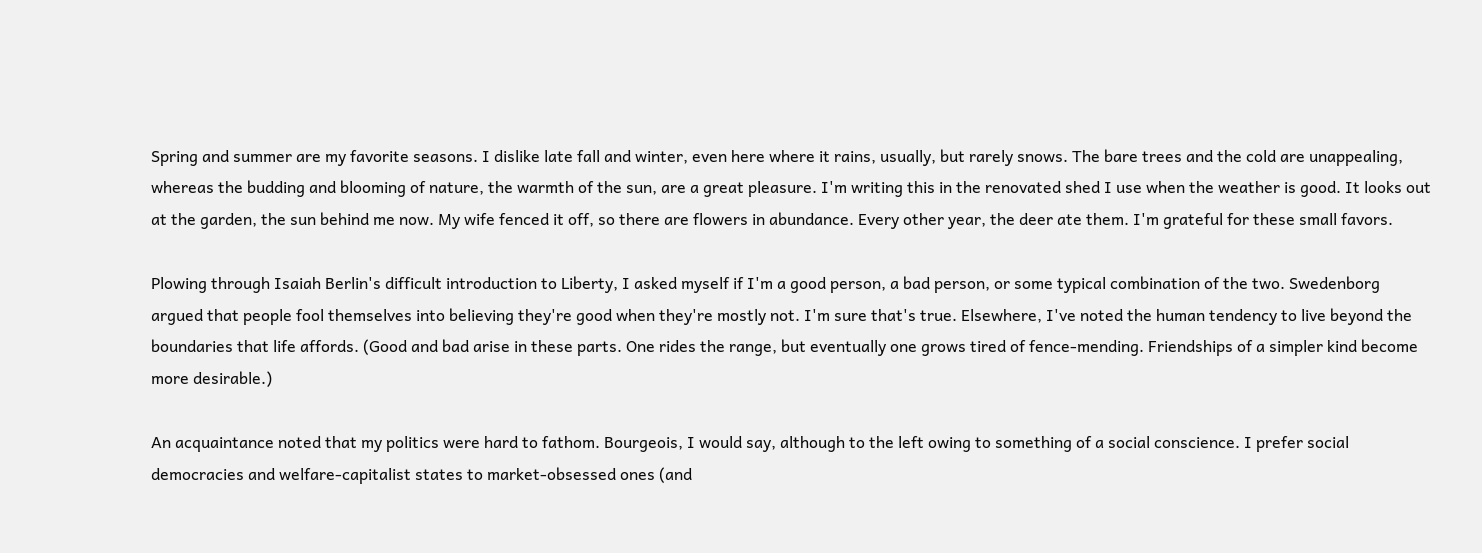Spring and summer are my favorite seasons. I dislike late fall and winter, even here where it rains, usually, but rarely snows. The bare trees and the cold are unappealing, whereas the budding and blooming of nature, the warmth of the sun, are a great pleasure. I'm writing this in the renovated shed I use when the weather is good. It looks out at the garden, the sun behind me now. My wife fenced it off, so there are flowers in abundance. Every other year, the deer ate them. I'm grateful for these small favors.

Plowing through Isaiah Berlin's difficult introduction to Liberty, I asked myself if I'm a good person, a bad person, or some typical combination of the two. Swedenborg argued that people fool themselves into believing they're good when they're mostly not. I'm sure that's true. Elsewhere, I've noted the human tendency to live beyond the boundaries that life affords. (Good and bad arise in these parts. One rides the range, but eventually one grows tired of fence-mending. Friendships of a simpler kind become more desirable.)

An acquaintance noted that my politics were hard to fathom. Bourgeois, I would say, although to the left owing to something of a social conscience. I prefer social democracies and welfare-capitalist states to market-obsessed ones (and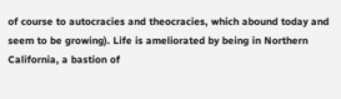of course to autocracies and theocracies, which abound today and seem to be growing). Life is ameliorated by being in Northern California, a bastion of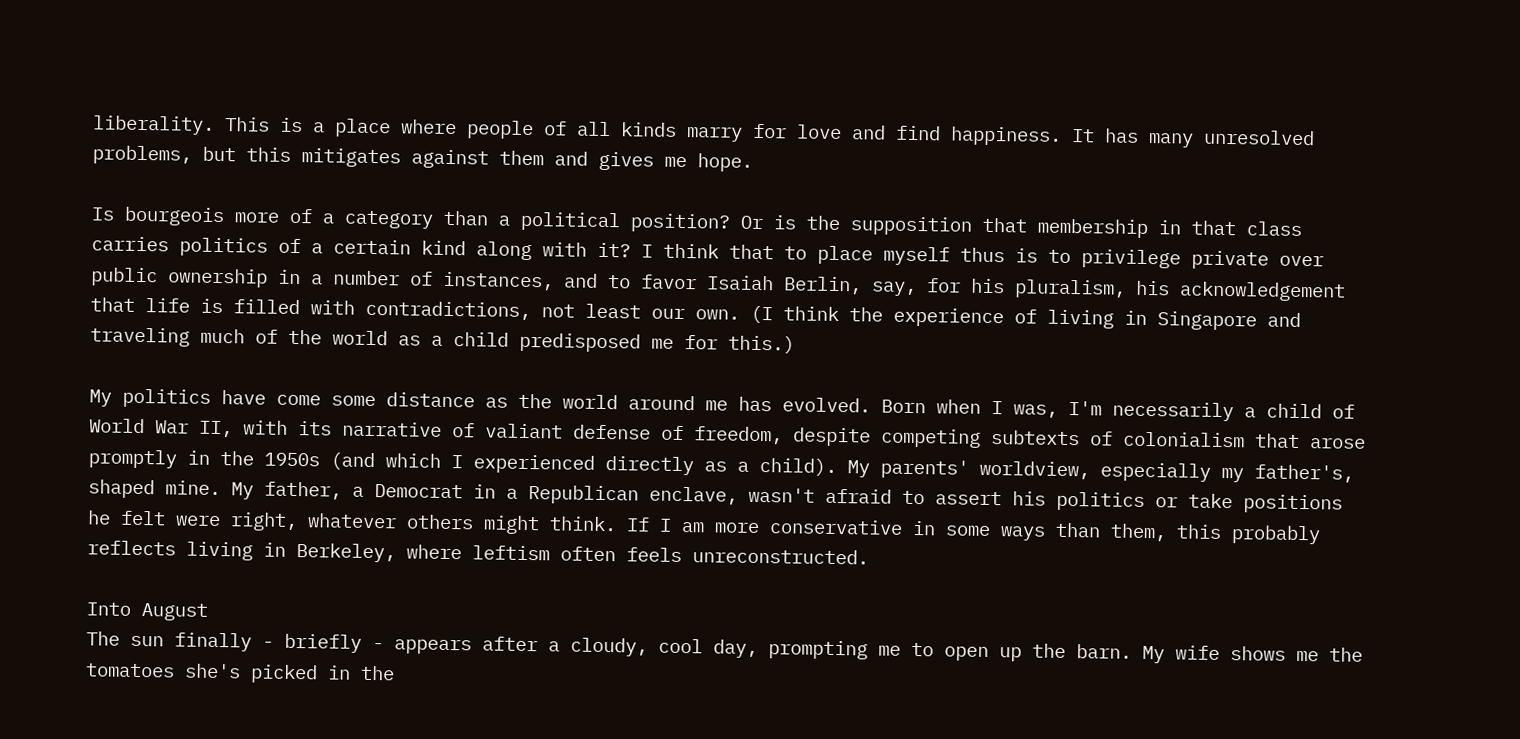liberality. This is a place where people of all kinds marry for love and find happiness. It has many unresolved problems, but this mitigates against them and gives me hope.

Is bourgeois more of a category than a political position? Or is the supposition that membership in that class carries politics of a certain kind along with it? I think that to place myself thus is to privilege private over public ownership in a number of instances, and to favor Isaiah Berlin, say, for his pluralism, his acknowledgement that life is filled with contradictions, not least our own. (I think the experience of living in Singapore and traveling much of the world as a child predisposed me for this.)

My politics have come some distance as the world around me has evolved. Born when I was, I'm necessarily a child of World War II, with its narrative of valiant defense of freedom, despite competing subtexts of colonialism that arose promptly in the 1950s (and which I experienced directly as a child). My parents' worldview, especially my father's, shaped mine. My father, a Democrat in a Republican enclave, wasn't afraid to assert his politics or take positions he felt were right, whatever others might think. If I am more conservative in some ways than them, this probably reflects living in Berkeley, where leftism often feels unreconstructed.

Into August
The sun finally - briefly - appears after a cloudy, cool day, prompting me to open up the barn. My wife shows me the tomatoes she's picked in the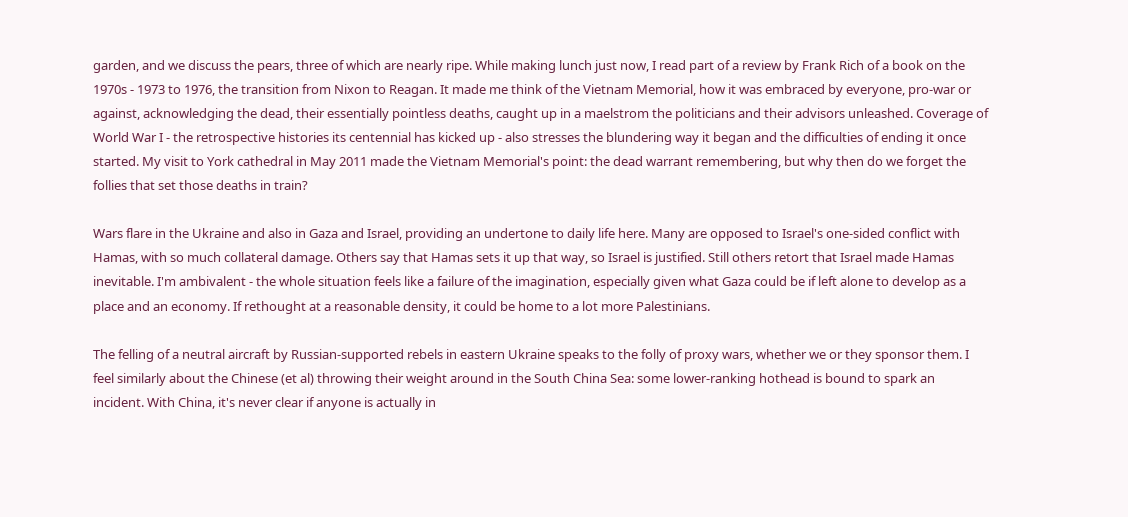garden, and we discuss the pears, three of which are nearly ripe. While making lunch just now, I read part of a review by Frank Rich of a book on the 1970s - 1973 to 1976, the transition from Nixon to Reagan. It made me think of the Vietnam Memorial, how it was embraced by everyone, pro-war or against, acknowledging the dead, their essentially pointless deaths, caught up in a maelstrom the politicians and their advisors unleashed. Coverage of World War I - the retrospective histories its centennial has kicked up - also stresses the blundering way it began and the difficulties of ending it once started. My visit to York cathedral in May 2011 made the Vietnam Memorial's point: the dead warrant remembering, but why then do we forget the follies that set those deaths in train?

Wars flare in the Ukraine and also in Gaza and Israel, providing an undertone to daily life here. Many are opposed to Israel's one-sided conflict with Hamas, with so much collateral damage. Others say that Hamas sets it up that way, so Israel is justified. Still others retort that Israel made Hamas inevitable. I'm ambivalent - the whole situation feels like a failure of the imagination, especially given what Gaza could be if left alone to develop as a place and an economy. If rethought at a reasonable density, it could be home to a lot more Palestinians.

The felling of a neutral aircraft by Russian-supported rebels in eastern Ukraine speaks to the folly of proxy wars, whether we or they sponsor them. I feel similarly about the Chinese (et al) throwing their weight around in the South China Sea: some lower-ranking hothead is bound to spark an incident. With China, it's never clear if anyone is actually in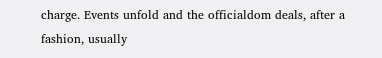charge. Events unfold and the officialdom deals, after a fashion, usually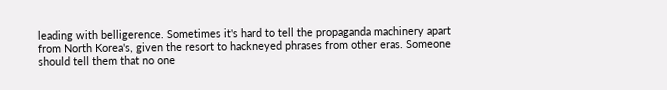leading with belligerence. Sometimes it's hard to tell the propaganda machinery apart from North Korea's, given the resort to hackneyed phrases from other eras. Someone should tell them that no one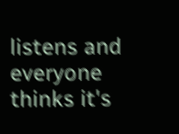listens and everyone thinks it's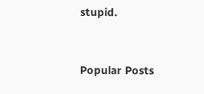stupid.


Popular Posts